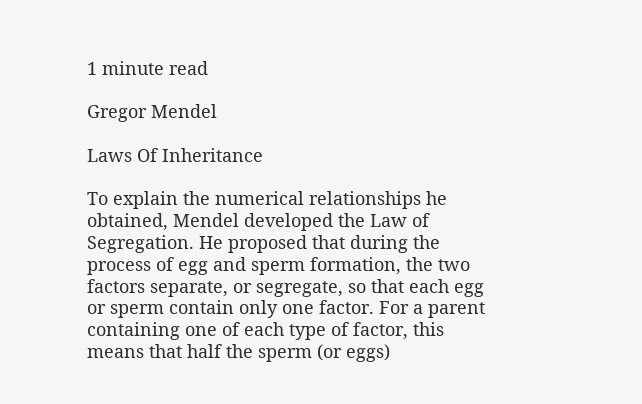1 minute read

Gregor Mendel

Laws Of Inheritance

To explain the numerical relationships he obtained, Mendel developed the Law of Segregation. He proposed that during the process of egg and sperm formation, the two factors separate, or segregate, so that each egg or sperm contain only one factor. For a parent containing one of each type of factor, this means that half the sperm (or eggs)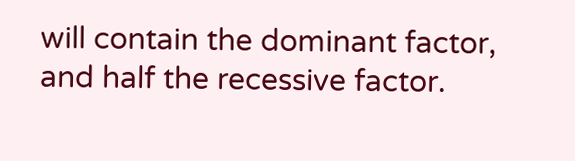will contain the dominant factor, and half the recessive factor.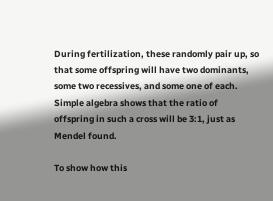During fertilization, these randomly pair up, so that some offspring will have two dominants, some two recessives, and some one of each. Simple algebra shows that the ratio of offspring in such a cross will be 3:1, just as Mendel found.

To show how this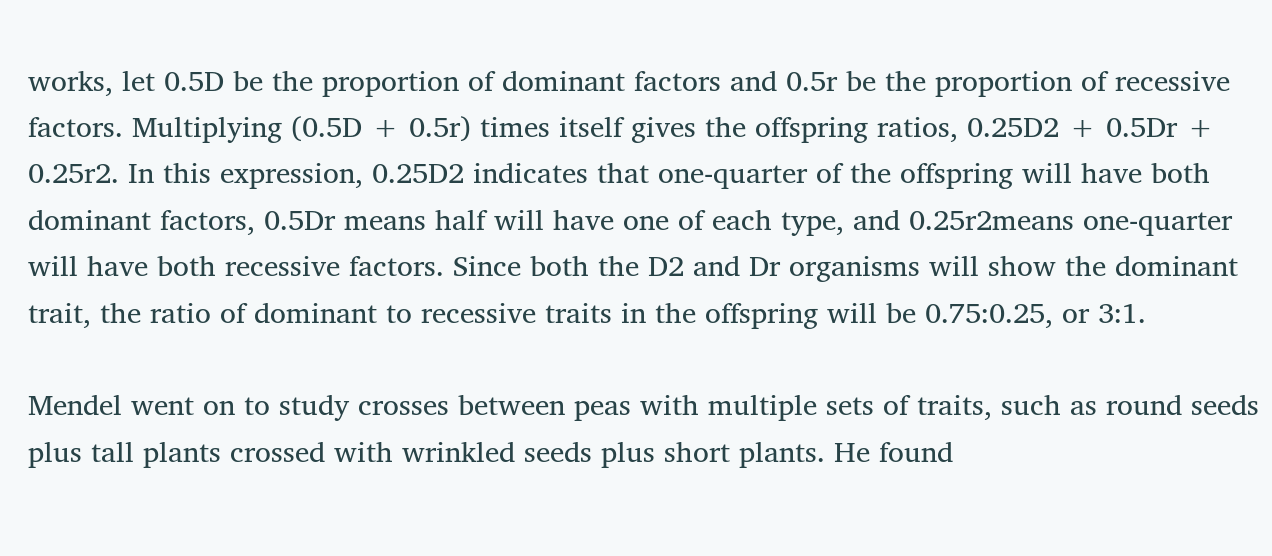works, let 0.5D be the proportion of dominant factors and 0.5r be the proportion of recessive factors. Multiplying (0.5D + 0.5r) times itself gives the offspring ratios, 0.25D2 + 0.5Dr + 0.25r2. In this expression, 0.25D2 indicates that one-quarter of the offspring will have both dominant factors, 0.5Dr means half will have one of each type, and 0.25r2means one-quarter will have both recessive factors. Since both the D2 and Dr organisms will show the dominant trait, the ratio of dominant to recessive traits in the offspring will be 0.75:0.25, or 3:1.

Mendel went on to study crosses between peas with multiple sets of traits, such as round seeds plus tall plants crossed with wrinkled seeds plus short plants. He found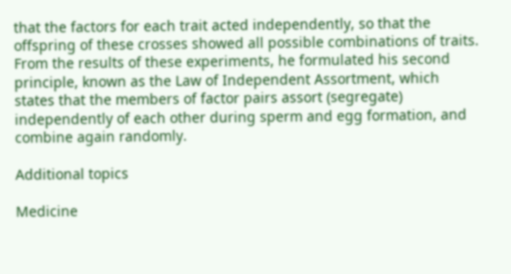that the factors for each trait acted independently, so that the offspring of these crosses showed all possible combinations of traits. From the results of these experiments, he formulated his second principle, known as the Law of Independent Assortment, which states that the members of factor pairs assort (segregate) independently of each other during sperm and egg formation, and combine again randomly.

Additional topics

Medicine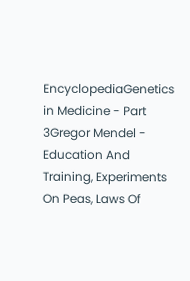EncyclopediaGenetics in Medicine - Part 3Gregor Mendel - Education And Training, Experiments On Peas, Laws Of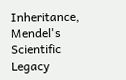Inheritance, Mendel's Scientific Legacy